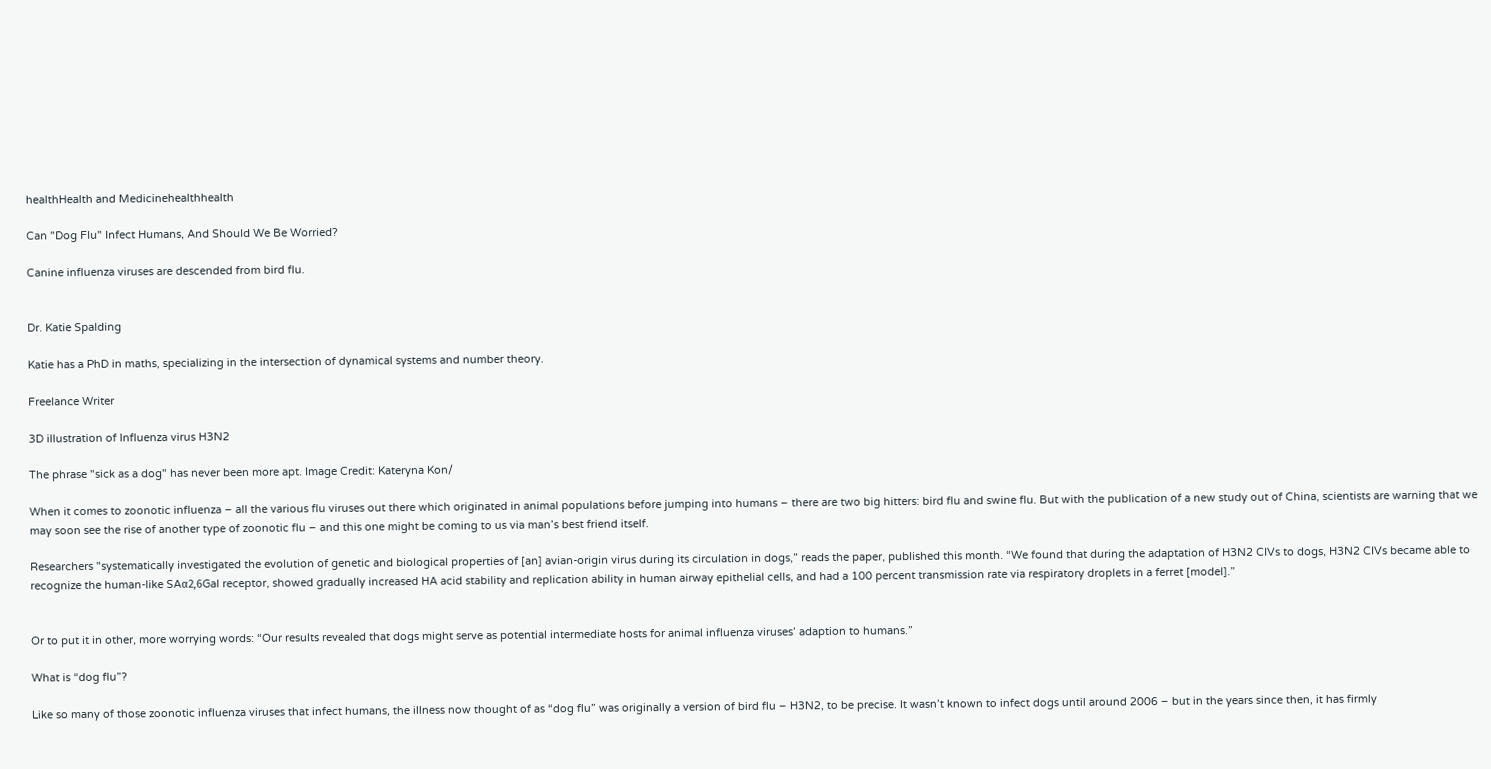healthHealth and Medicinehealthhealth

Can "Dog Flu" Infect Humans, And Should We Be Worried?

Canine influenza viruses are descended from bird flu.


Dr. Katie Spalding

Katie has a PhD in maths, specializing in the intersection of dynamical systems and number theory.

Freelance Writer

3D illustration of Influenza virus H3N2

The phrase "sick as a dog" has never been more apt. Image Credit: Kateryna Kon/

When it comes to zoonotic influenza – all the various flu viruses out there which originated in animal populations before jumping into humans – there are two big hitters: bird flu and swine flu. But with the publication of a new study out of China, scientists are warning that we may soon see the rise of another type of zoonotic flu – and this one might be coming to us via man’s best friend itself.

Researchers "systematically investigated the evolution of genetic and biological properties of [an] avian-origin virus during its circulation in dogs,” reads the paper, published this month. “We found that during the adaptation of H3N2 CIVs to dogs, H3N2 CIVs became able to recognize the human-like SAα2,6Gal receptor, showed gradually increased HA acid stability and replication ability in human airway epithelial cells, and had a 100 percent transmission rate via respiratory droplets in a ferret [model].”


Or to put it in other, more worrying words: “Our results revealed that dogs might serve as potential intermediate hosts for animal influenza viruses’ adaption to humans.”

What is “dog flu”?

Like so many of those zoonotic influenza viruses that infect humans, the illness now thought of as “dog flu” was originally a version of bird flu – H3N2, to be precise. It wasn’t known to infect dogs until around 2006 – but in the years since then, it has firmly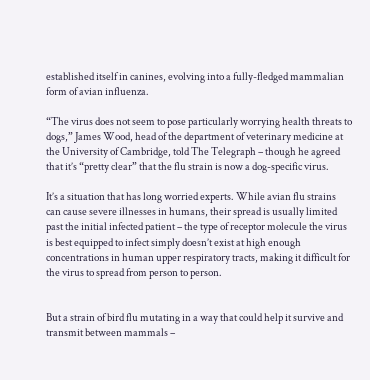established itself in canines, evolving into a fully-fledged mammalian form of avian influenza.

“The virus does not seem to pose particularly worrying health threats to dogs,” James Wood, head of the department of veterinary medicine at the University of Cambridge, told The Telegraph – though he agreed that it’s “pretty clear” that the flu strain is now a dog-specific virus.

It’s a situation that has long worried experts. While avian flu strains can cause severe illnesses in humans, their spread is usually limited past the initial infected patient – the type of receptor molecule the virus is best equipped to infect simply doesn’t exist at high enough concentrations in human upper respiratory tracts, making it difficult for the virus to spread from person to person.


But a strain of bird flu mutating in a way that could help it survive and transmit between mammals –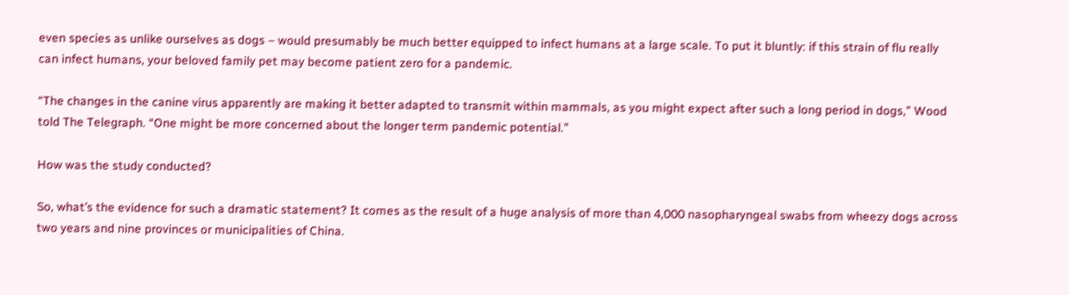even species as unlike ourselves as dogs – would presumably be much better equipped to infect humans at a large scale. To put it bluntly: if this strain of flu really can infect humans, your beloved family pet may become patient zero for a pandemic.

“The changes in the canine virus apparently are making it better adapted to transmit within mammals, as you might expect after such a long period in dogs,” Wood told The Telegraph. “One might be more concerned about the longer term pandemic potential.”

How was the study conducted?

So, what’s the evidence for such a dramatic statement? It comes as the result of a huge analysis of more than 4,000 nasopharyngeal swabs from wheezy dogs across two years and nine provinces or municipalities of China.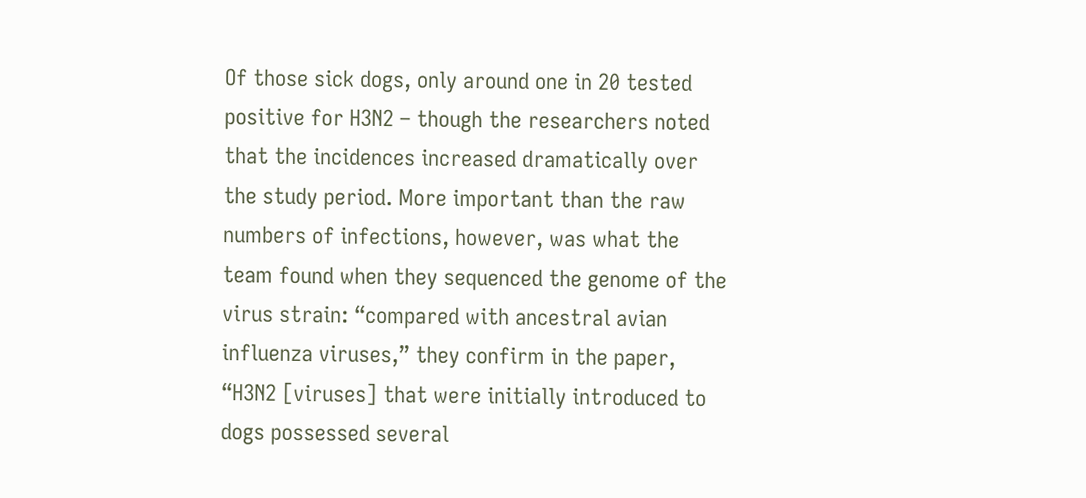Of those sick dogs, only around one in 20 tested positive for H3N2 – though the researchers noted that the incidences increased dramatically over the study period. More important than the raw numbers of infections, however, was what the team found when they sequenced the genome of the virus strain: “compared with ancestral avian influenza viruses,” they confirm in the paper, “H3N2 [viruses] that were initially introduced to dogs possessed several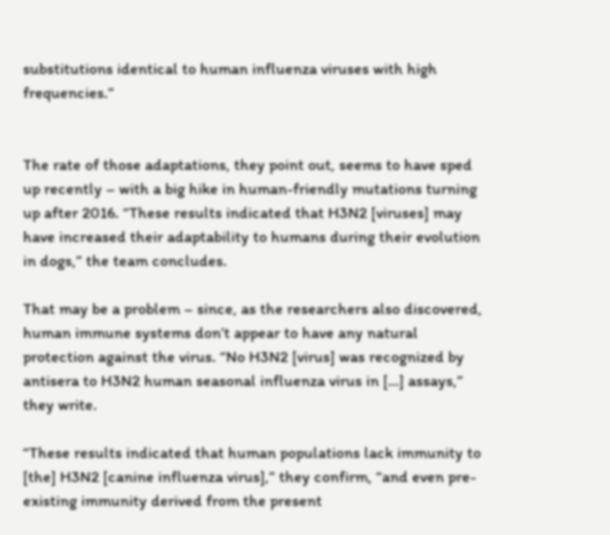substitutions identical to human influenza viruses with high frequencies.”


The rate of those adaptations, they point out, seems to have sped up recently – with a big hike in human-friendly mutations turning up after 2016. “These results indicated that H3N2 [viruses] may have increased their adaptability to humans during their evolution in dogs,” the team concludes.

That may be a problem – since, as the researchers also discovered, human immune systems don’t appear to have any natural protection against the virus. “No H3N2 [virus] was recognized by antisera to H3N2 human seasonal influenza virus in […] assays,” they write.

“These results indicated that human populations lack immunity to [the] H3N2 [canine influenza virus],” they confirm, “and even pre-existing immunity derived from the present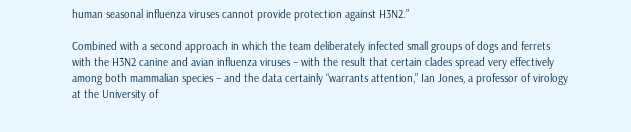human seasonal influenza viruses cannot provide protection against H3N2.”

Combined with a second approach in which the team deliberately infected small groups of dogs and ferrets with the H3N2 canine and avian influenza viruses – with the result that certain clades spread very effectively among both mammalian species – and the data certainly “warrants attention,” Ian Jones, a professor of virology at the University of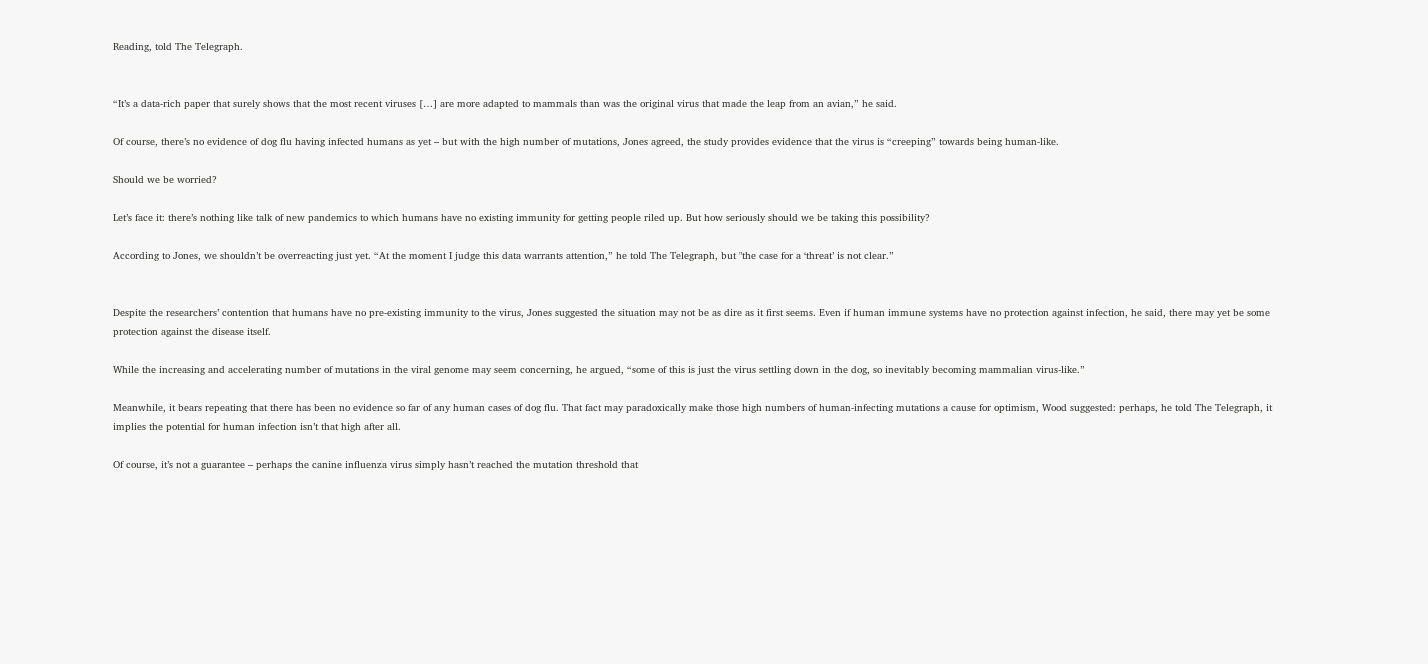Reading, told The Telegraph.


“It’s a data-rich paper that surely shows that the most recent viruses […] are more adapted to mammals than was the original virus that made the leap from an avian,” he said.

Of course, there’s no evidence of dog flu having infected humans as yet – but with the high number of mutations, Jones agreed, the study provides evidence that the virus is “creeping” towards being human-like.

Should we be worried?

Let’s face it: there’s nothing like talk of new pandemics to which humans have no existing immunity for getting people riled up. But how seriously should we be taking this possibility?

According to Jones, we shouldn’t be overreacting just yet. “At the moment I judge this data warrants attention,” he told The Telegraph, but "the case for a ‘threat’ is not clear.”


Despite the researchers’ contention that humans have no pre-existing immunity to the virus, Jones suggested the situation may not be as dire as it first seems. Even if human immune systems have no protection against infection, he said, there may yet be some protection against the disease itself.

While the increasing and accelerating number of mutations in the viral genome may seem concerning, he argued, “some of this is just the virus settling down in the dog, so inevitably becoming mammalian virus-like.”

Meanwhile, it bears repeating that there has been no evidence so far of any human cases of dog flu. That fact may paradoxically make those high numbers of human-infecting mutations a cause for optimism, Wood suggested: perhaps, he told The Telegraph, it implies the potential for human infection isn’t that high after all.

Of course, it’s not a guarantee – perhaps the canine influenza virus simply hasn’t reached the mutation threshold that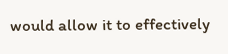would allow it to effectively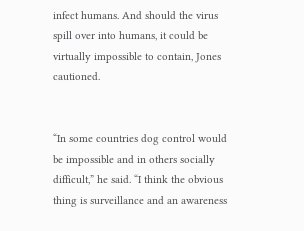infect humans. And should the virus spill over into humans, it could be virtually impossible to contain, Jones cautioned.


“In some countries dog control would be impossible and in others socially difficult,” he said. “I think the obvious thing is surveillance and an awareness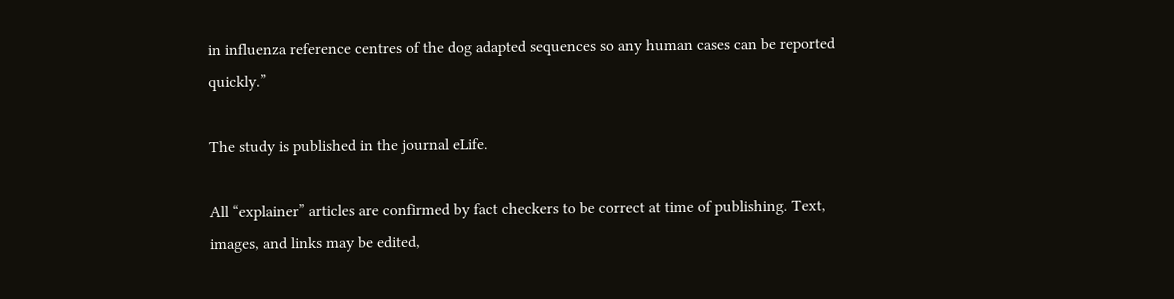in influenza reference centres of the dog adapted sequences so any human cases can be reported quickly.”

The study is published in the journal eLife.

All “explainer” articles are confirmed by fact checkers to be correct at time of publishing. Text, images, and links may be edited,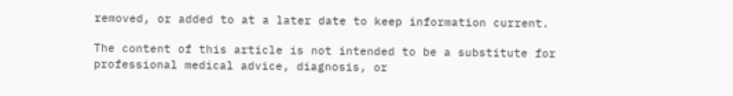removed, or added to at a later date to keep information current.

The content of this article is not intended to be a substitute for professional medical advice, diagnosis, or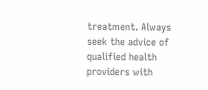treatment. Always seek the advice of qualified health providers with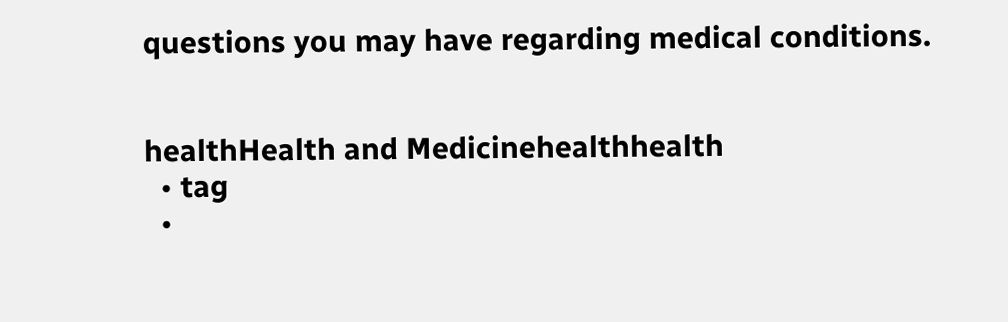questions you may have regarding medical conditions.


healthHealth and Medicinehealthhealth
  • tag
  •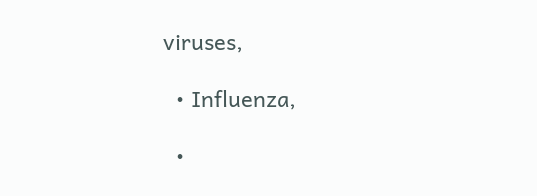viruses,

  • Influenza,

  •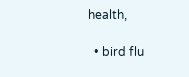health,

  • bird flu